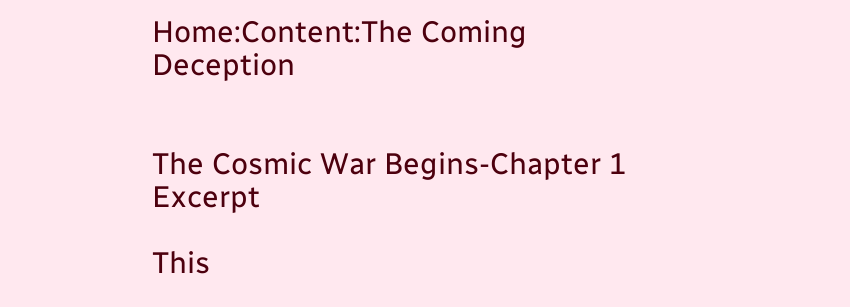Home:Content:The Coming Deception


The Cosmic War Begins-Chapter 1 Excerpt

This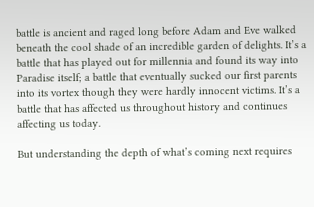battle is ancient and raged long before Adam and Eve walked beneath the cool shade of an incredible garden of delights. It’s a battle that has played out for millennia and found its way into Paradise itself; a battle that eventually sucked our first parents into its vortex though they were hardly innocent victims. It’s a battle that has affected us throughout history and continues affecting us today.

But understanding the depth of what’s coming next requires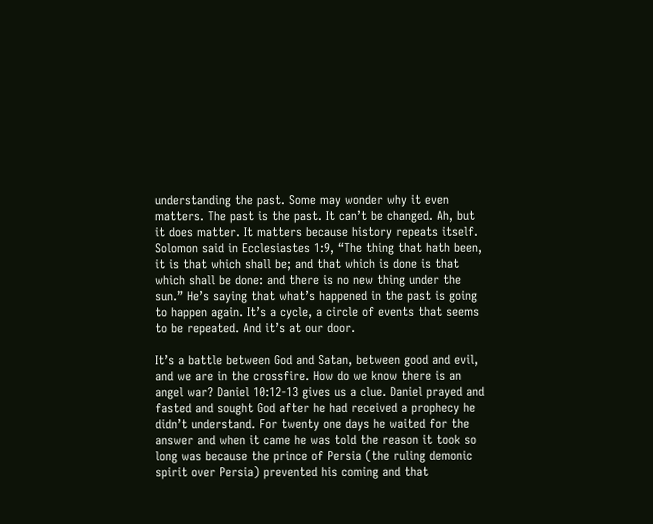understanding the past. Some may wonder why it even matters. The past is the past. It can’t be changed. Ah, but it does matter. It matters because history repeats itself. Solomon said in Ecclesiastes 1:9, “The thing that hath been, it is that which shall be; and that which is done is that which shall be done: and there is no new thing under the sun.” He’s saying that what’s happened in the past is going to happen again. It’s a cycle, a circle of events that seems to be repeated. And it’s at our door.

It’s a battle between God and Satan, between good and evil, and we are in the crossfire. How do we know there is an angel war? Daniel 10:12-13 gives us a clue. Daniel prayed and fasted and sought God after he had received a prophecy he didn’t understand. For twenty one days he waited for the answer and when it came he was told the reason it took so long was because the prince of Persia (the ruling demonic spirit over Persia) prevented his coming and that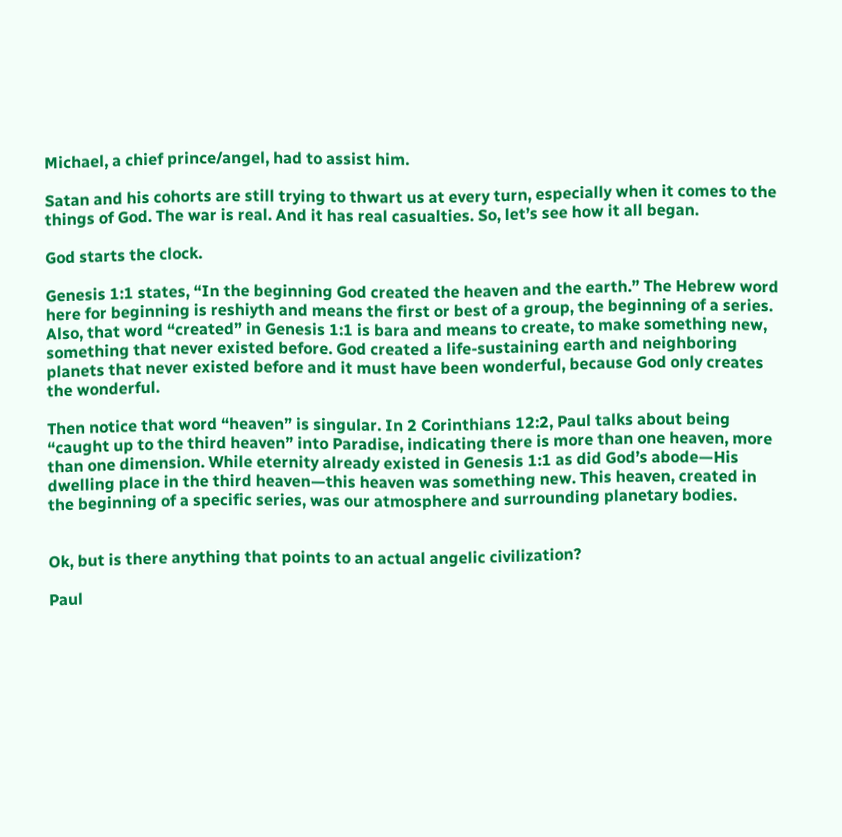Michael, a chief prince/angel, had to assist him.

Satan and his cohorts are still trying to thwart us at every turn, especially when it comes to the things of God. The war is real. And it has real casualties. So, let’s see how it all began.

God starts the clock.

Genesis 1:1 states, “In the beginning God created the heaven and the earth.” The Hebrew word here for beginning is reshiyth and means the first or best of a group, the beginning of a series. Also, that word “created” in Genesis 1:1 is bara and means to create, to make something new, something that never existed before. God created a life-sustaining earth and neighboring planets that never existed before and it must have been wonderful, because God only creates the wonderful.

Then notice that word “heaven” is singular. In 2 Corinthians 12:2, Paul talks about being “caught up to the third heaven” into Paradise, indicating there is more than one heaven, more than one dimension. While eternity already existed in Genesis 1:1 as did God’s abode—His dwelling place in the third heaven—this heaven was something new. This heaven, created in the beginning of a specific series, was our atmosphere and surrounding planetary bodies.


Ok, but is there anything that points to an actual angelic civilization?

Paul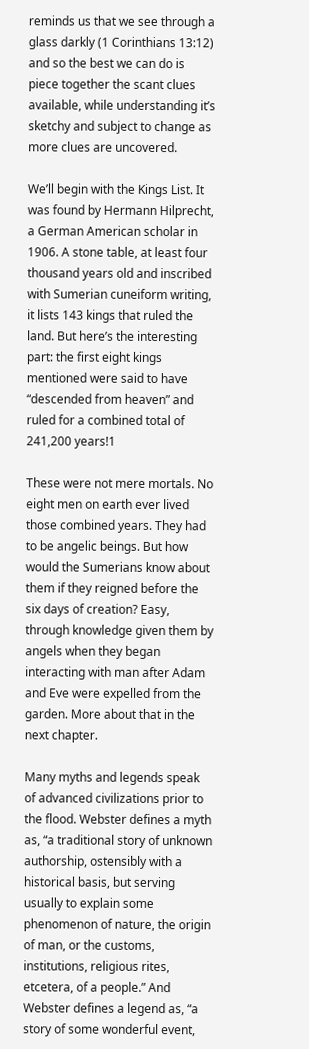reminds us that we see through a glass darkly (1 Corinthians 13:12) and so the best we can do is piece together the scant clues available, while understanding it’s sketchy and subject to change as more clues are uncovered.

We’ll begin with the Kings List. It was found by Hermann Hilprecht, a German American scholar in 1906. A stone table, at least four thousand years old and inscribed with Sumerian cuneiform writing, it lists 143 kings that ruled the land. But here’s the interesting part: the first eight kings mentioned were said to have “descended from heaven” and ruled for a combined total of 241,200 years!1

These were not mere mortals. No eight men on earth ever lived those combined years. They had to be angelic beings. But how would the Sumerians know about them if they reigned before the six days of creation? Easy, through knowledge given them by angels when they began interacting with man after Adam and Eve were expelled from the garden. More about that in the next chapter.

Many myths and legends speak of advanced civilizations prior to the flood. Webster defines a myth as, “a traditional story of unknown authorship, ostensibly with a historical basis, but serving usually to explain some phenomenon of nature, the origin of man, or the customs, institutions, religious rites, etcetera, of a people.” And Webster defines a legend as, “a story of some wonderful event,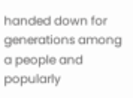handed down for generations among a people and popularly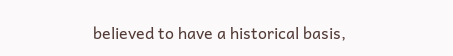believed to have a historical basis,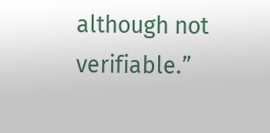although not verifiable.”